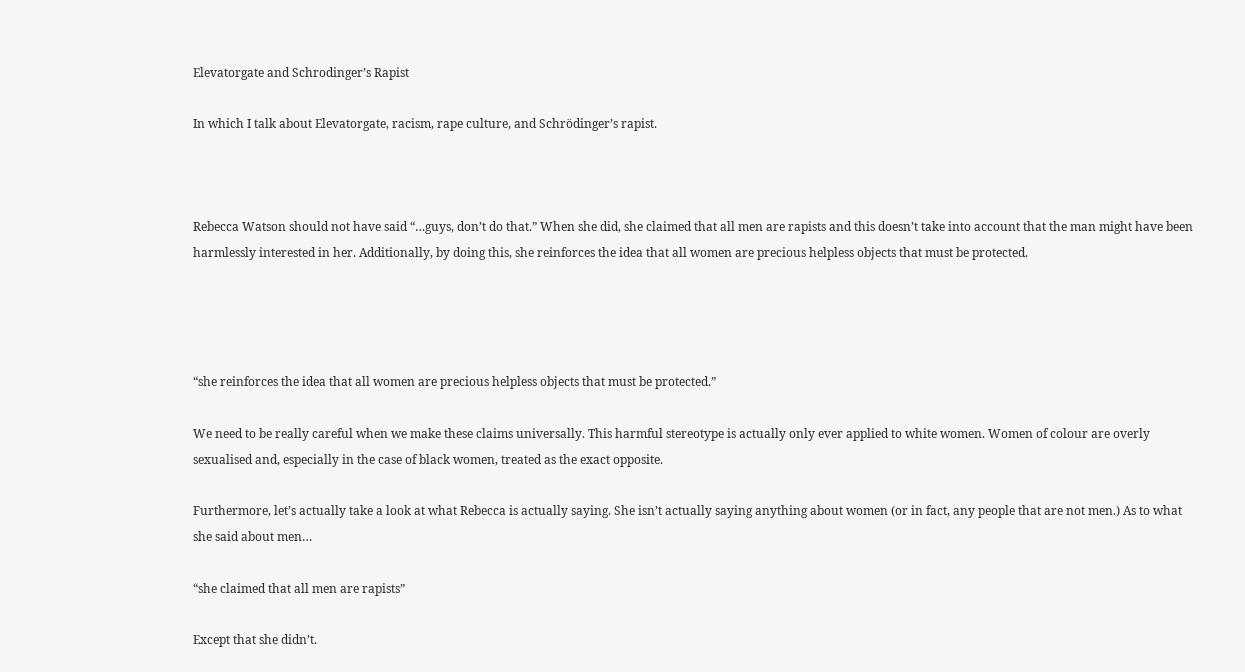Elevatorgate and Schrodinger’s Rapist

In which I talk about Elevatorgate, racism, rape culture, and Schrödinger’s rapist.



Rebecca Watson should not have said “…guys, don’t do that.” When she did, she claimed that all men are rapists and this doesn’t take into account that the man might have been harmlessly interested in her. Additionally, by doing this, she reinforces the idea that all women are precious helpless objects that must be protected.




“she reinforces the idea that all women are precious helpless objects that must be protected.”

We need to be really careful when we make these claims universally. This harmful stereotype is actually only ever applied to white women. Women of colour are overly sexualised and, especially in the case of black women, treated as the exact opposite.

Furthermore, let’s actually take a look at what Rebecca is actually saying. She isn’t actually saying anything about women (or in fact, any people that are not men.) As to what she said about men…

“she claimed that all men are rapists”

Except that she didn’t.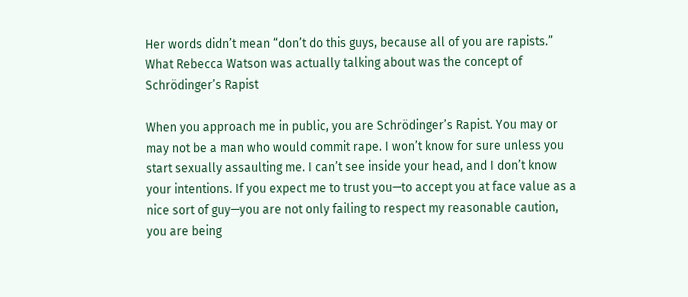Her words didn’t mean “don’t do this guys, because all of you are rapists.” What Rebecca Watson was actually talking about was the concept of Schrödinger’s Rapist

When you approach me in public, you are Schrödinger’s Rapist. You may or may not be a man who would commit rape. I won’t know for sure unless you start sexually assaulting me. I can’t see inside your head, and I don’t know your intentions. If you expect me to trust you—to accept you at face value as a nice sort of guy—you are not only failing to respect my reasonable caution, you are being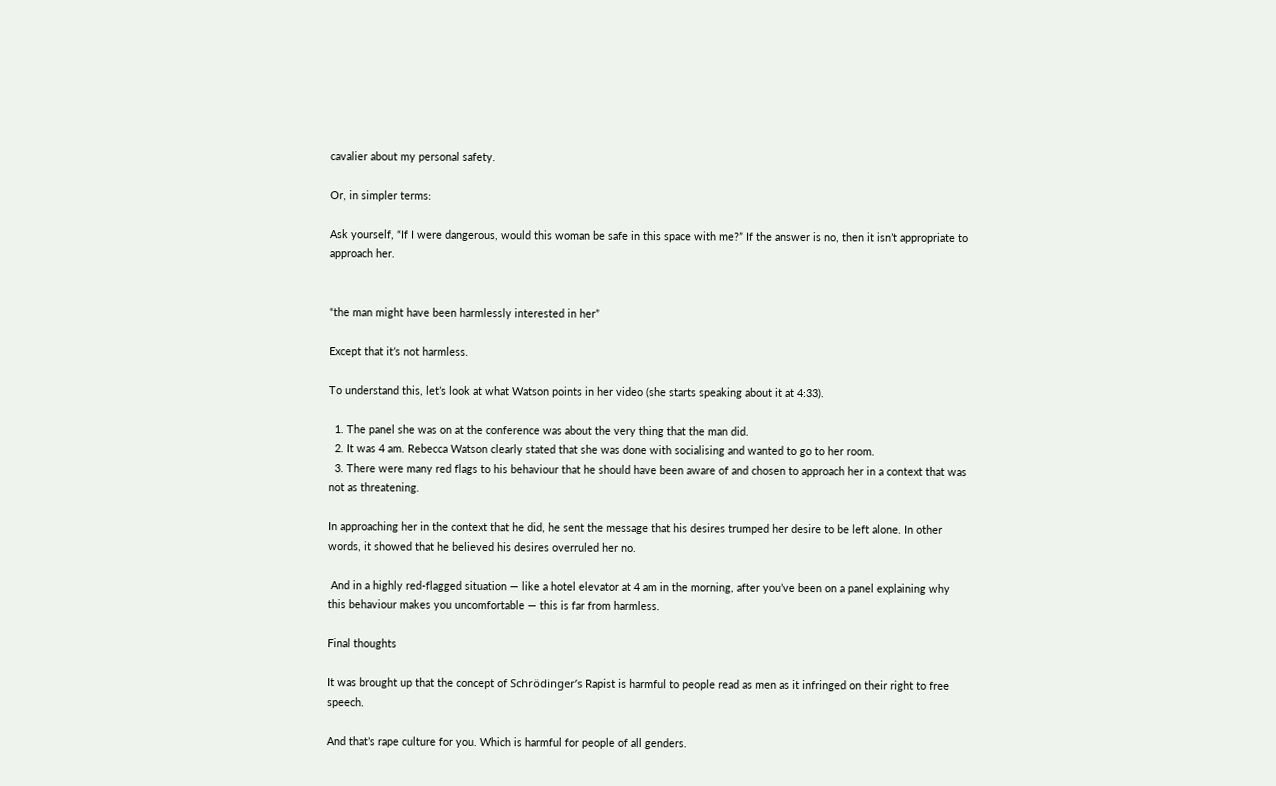cavalier about my personal safety.

Or, in simpler terms:

Ask yourself, “If I were dangerous, would this woman be safe in this space with me?” If the answer is no, then it isn’t appropriate to approach her.


“the man might have been harmlessly interested in her”

Except that it’s not harmless.

To understand this, let’s look at what Watson points in her video (she starts speaking about it at 4:33).

  1. The panel she was on at the conference was about the very thing that the man did.
  2. It was 4 am. Rebecca Watson clearly stated that she was done with socialising and wanted to go to her room.
  3. There were many red flags to his behaviour that he should have been aware of and chosen to approach her in a context that was not as threatening.

In approaching her in the context that he did, he sent the message that his desires trumped her desire to be left alone. In other words, it showed that he believed his desires overruled her no.

 And in a highly red-flagged situation — like a hotel elevator at 4 am in the morning, after you’ve been on a panel explaining why this behaviour makes you uncomfortable — this is far from harmless.

Final thoughts

It was brought up that the concept of Schrödinger’s Rapist is harmful to people read as men as it infringed on their right to free speech.

And that’s rape culture for you. Which is harmful for people of all genders.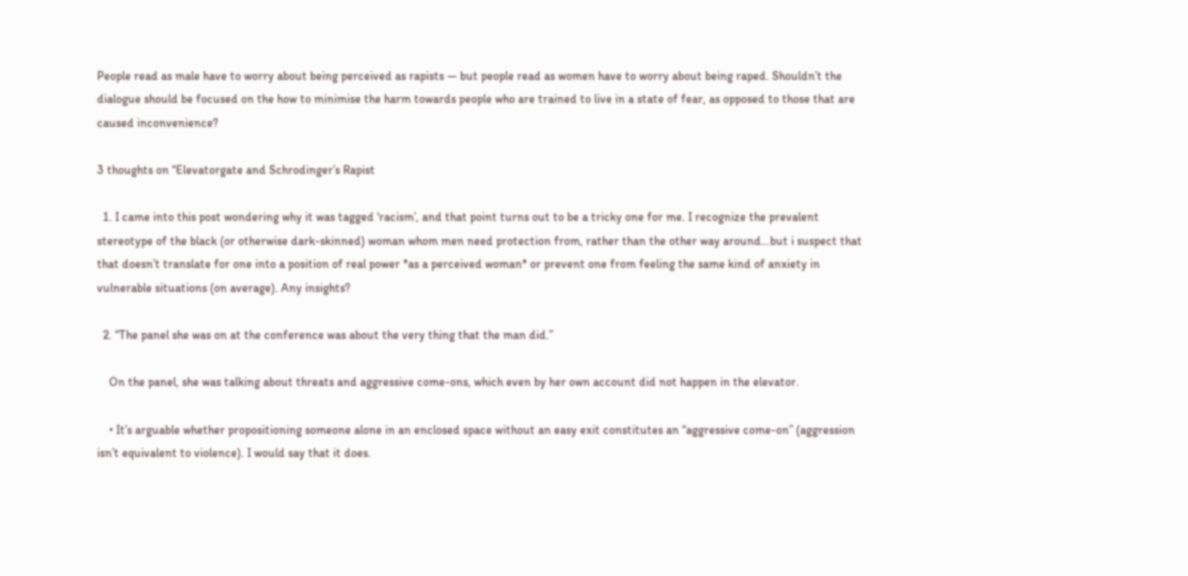People read as male have to worry about being perceived as rapists — but people read as women have to worry about being raped. Shouldn’t the dialogue should be focused on the how to minimise the harm towards people who are trained to live in a state of fear, as opposed to those that are caused inconvenience?

3 thoughts on “Elevatorgate and Schrodinger’s Rapist

  1. I came into this post wondering why it was tagged ‘racism’, and that point turns out to be a tricky one for me. I recognize the prevalent stereotype of the black (or otherwise dark-skinned) woman whom men need protection from, rather than the other way around…but i suspect that that doesn’t translate for one into a position of real power *as a perceived woman* or prevent one from feeling the same kind of anxiety in vulnerable situations (on average). Any insights?

  2. “The panel she was on at the conference was about the very thing that the man did.”

    On the panel, she was talking about threats and aggressive come-ons, which even by her own account did not happen in the elevator.

    • It’s arguable whether propositioning someone alone in an enclosed space without an easy exit constitutes an “aggressive come-on” (aggression isn’t equivalent to violence). I would say that it does.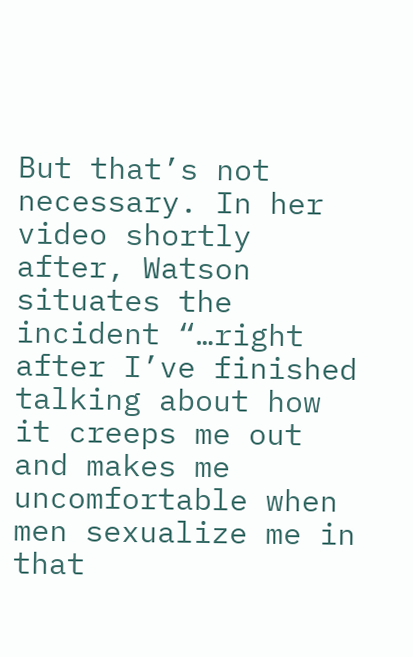But that’s not necessary. In her video shortly after, Watson situates the incident “…right after I’ve finished talking about how it creeps me out and makes me uncomfortable when men sexualize me in that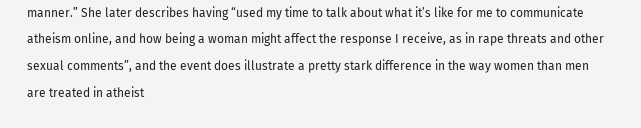manner.” She later describes having “used my time to talk about what it’s like for me to communicate atheism online, and how being a woman might affect the response I receive, as in rape threats and other sexual comments”, and the event does illustrate a pretty stark difference in the way women than men are treated in atheist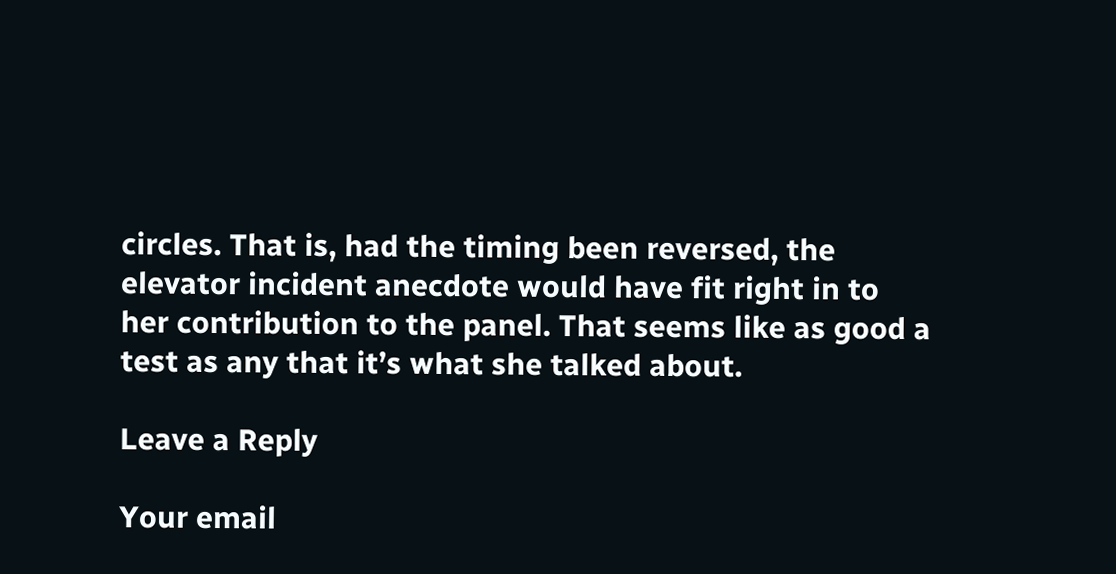circles. That is, had the timing been reversed, the elevator incident anecdote would have fit right in to her contribution to the panel. That seems like as good a test as any that it’s what she talked about.

Leave a Reply

Your email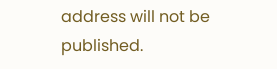address will not be published.